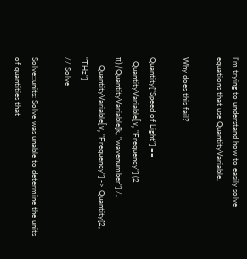I'm trying to understand how to easily solve equations that use QuantityVariable.

Why does this fail?

Quantity["Speed of Light"] ==
  QuantityVariable[ν, "Frequency"] (2 π)/QuantityVariable[k, "wavenumber"] /.
    QuantityVariable[ν, "Frequency"] -> Quantity[2, "THz"]
// Solve

Solve::units: Solve was unable to determine the units of quantities that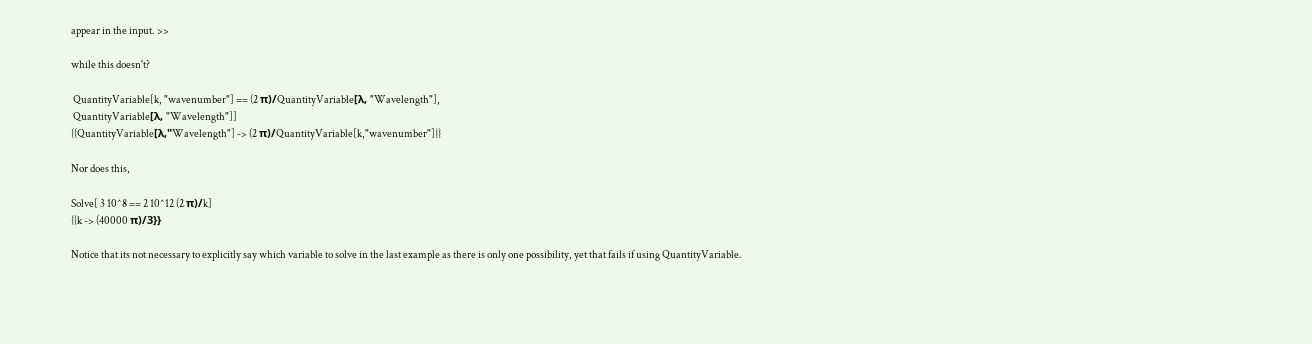appear in the input. >>

while this doesn't?

 QuantityVariable[k, "wavenumber"] == (2 π)/QuantityVariable[λ, "Wavelength"],
 QuantityVariable[λ, "Wavelength"]]
{{QuantityVariable[λ,"Wavelength"] -> (2 π)/QuantityVariable[k,"wavenumber"]}}

Nor does this,

Solve[ 3 10^8 == 2 10^12 (2 π)/k]
{{k -> (40000 π)/3}}

Notice that its not necessary to explicitly say which variable to solve in the last example as there is only one possibility, yet that fails if using QuantityVariable.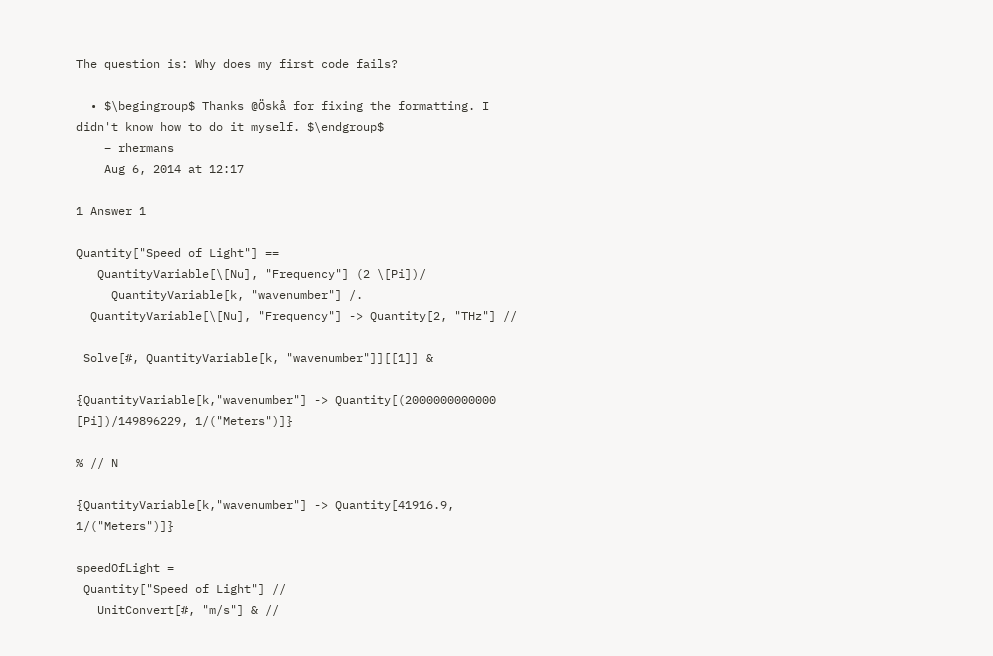The question is: Why does my first code fails?

  • $\begingroup$ Thanks @Öskå for fixing the formatting. I didn't know how to do it myself. $\endgroup$
    – rhermans
    Aug 6, 2014 at 12:17

1 Answer 1

Quantity["Speed of Light"] ==
   QuantityVariable[\[Nu], "Frequency"] (2 \[Pi])/
     QuantityVariable[k, "wavenumber"] /.
  QuantityVariable[\[Nu], "Frequency"] -> Quantity[2, "THz"] //

 Solve[#, QuantityVariable[k, "wavenumber"]][[1]] &

{QuantityVariable[k,"wavenumber"] -> Quantity[(2000000000000 [Pi])/149896229, 1/("Meters")]}

% // N

{QuantityVariable[k,"wavenumber"] -> Quantity[41916.9, 1/("Meters")]}

speedOfLight =
 Quantity["Speed of Light"] //
   UnitConvert[#, "m/s"] & //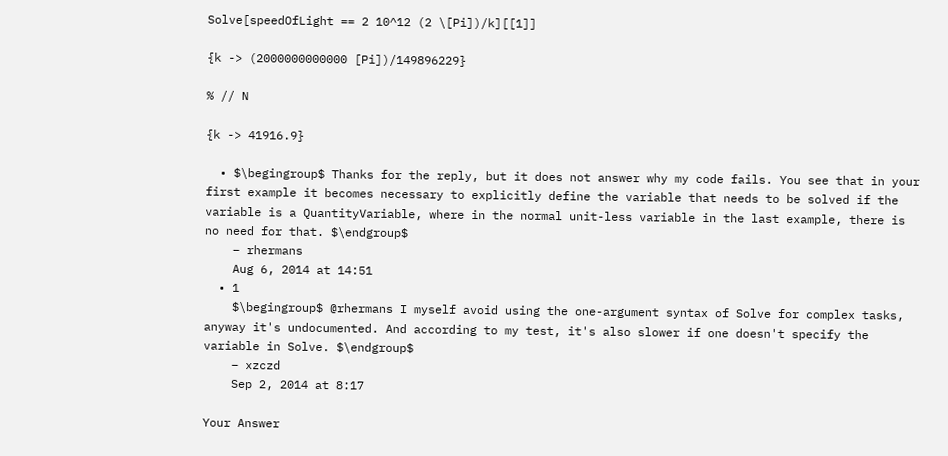Solve[speedOfLight == 2 10^12 (2 \[Pi])/k][[1]]

{k -> (2000000000000 [Pi])/149896229}

% // N

{k -> 41916.9}

  • $\begingroup$ Thanks for the reply, but it does not answer why my code fails. You see that in your first example it becomes necessary to explicitly define the variable that needs to be solved if the variable is a QuantityVariable, where in the normal unit-less variable in the last example, there is no need for that. $\endgroup$
    – rhermans
    Aug 6, 2014 at 14:51
  • 1
    $\begingroup$ @rhermans I myself avoid using the one-argument syntax of Solve for complex tasks, anyway it's undocumented. And according to my test, it's also slower if one doesn't specify the variable in Solve. $\endgroup$
    – xzczd
    Sep 2, 2014 at 8:17

Your Answer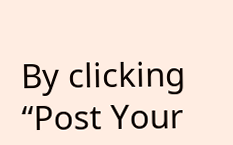By clicking “Post Your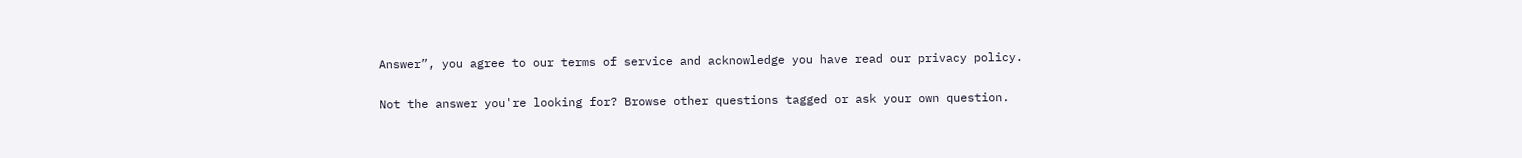Answer”, you agree to our terms of service and acknowledge you have read our privacy policy.

Not the answer you're looking for? Browse other questions tagged or ask your own question.